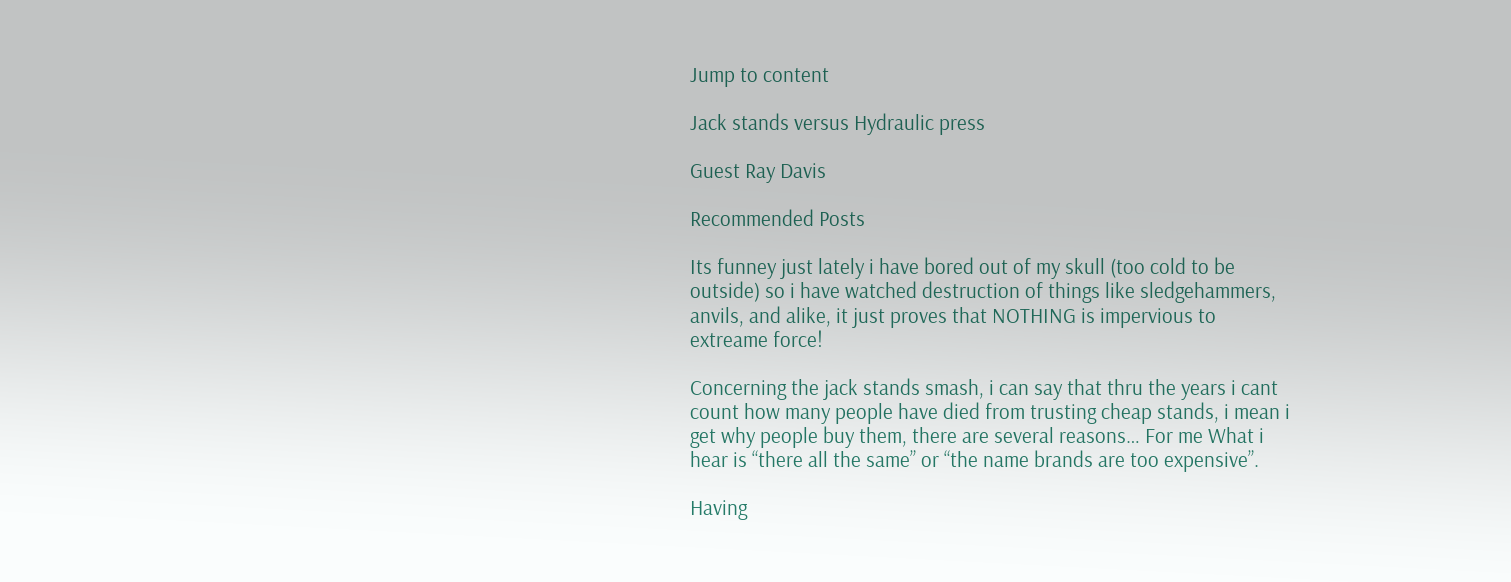Jump to content

Jack stands versus Hydraulic press

Guest Ray Davis

Recommended Posts

Its funney just lately i have bored out of my skull (too cold to be outside) so i have watched destruction of things like sledgehammers, anvils, and alike, it just proves that NOTHING is impervious to extreame force!

Concerning the jack stands smash, i can say that thru the years i cant count how many people have died from trusting cheap stands, i mean i get why people buy them, there are several reasons… For me What i hear is “there all the same” or “the name brands are too expensive”.

Having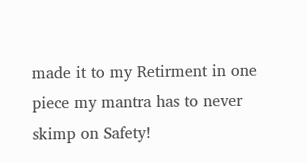made it to my Retirment in one piece my mantra has to never skimp on Safety!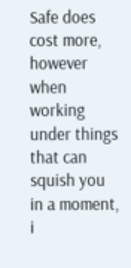Safe does cost more, however when working under things that can squish you in a moment, i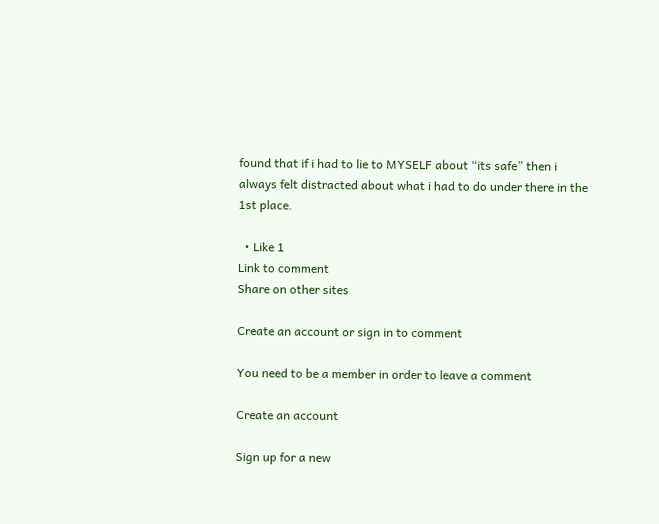found that if i had to lie to MYSELF about “its safe” then i always felt distracted about what i had to do under there in the 1st place.

  • Like 1
Link to comment
Share on other sites

Create an account or sign in to comment

You need to be a member in order to leave a comment

Create an account

Sign up for a new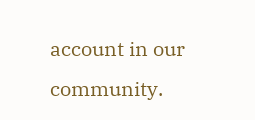account in our community.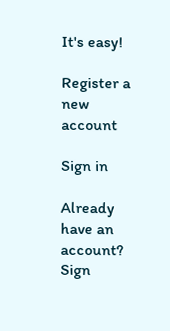It's easy!

Register a new account

Sign in

Already have an account? Sign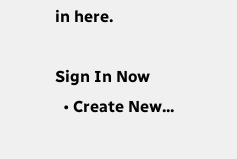in here.

Sign In Now
  • Create New...